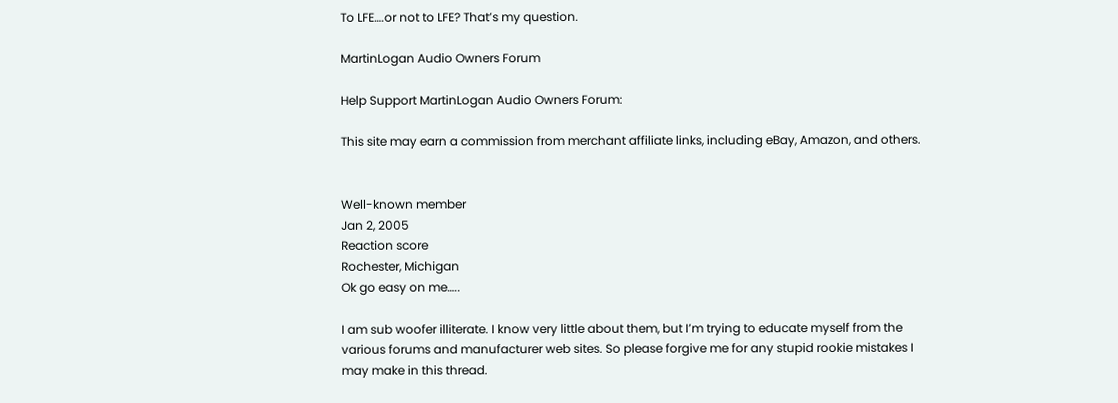To LFE….or not to LFE? That’s my question.

MartinLogan Audio Owners Forum

Help Support MartinLogan Audio Owners Forum:

This site may earn a commission from merchant affiliate links, including eBay, Amazon, and others.


Well-known member
Jan 2, 2005
Reaction score
Rochester, Michigan
Ok go easy on me…..

I am sub woofer illiterate. I know very little about them, but I’m trying to educate myself from the various forums and manufacturer web sites. So please forgive me for any stupid rookie mistakes I may make in this thread.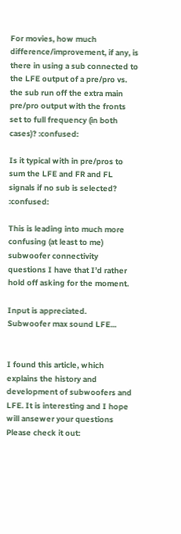For movies, how much difference/improvement, if any, is there in using a sub connected to the LFE output of a pre/pro vs. the sub run off the extra main pre/pro output with the fronts set to full frequency (in both cases)? :confused:

Is it typical with in pre/pros to sum the LFE and FR and FL signals if no sub is selected? :confused:

This is leading into much more confusing (at least to me) subwoofer connectivity questions I have that I’d rather hold off asking for the moment.

Input is appreciated.
Subwoofer max sound LFE...


I found this article, which explains the history and development of subwoofers and LFE. It is interesting and I hope will ansewer your questions
Please check it out: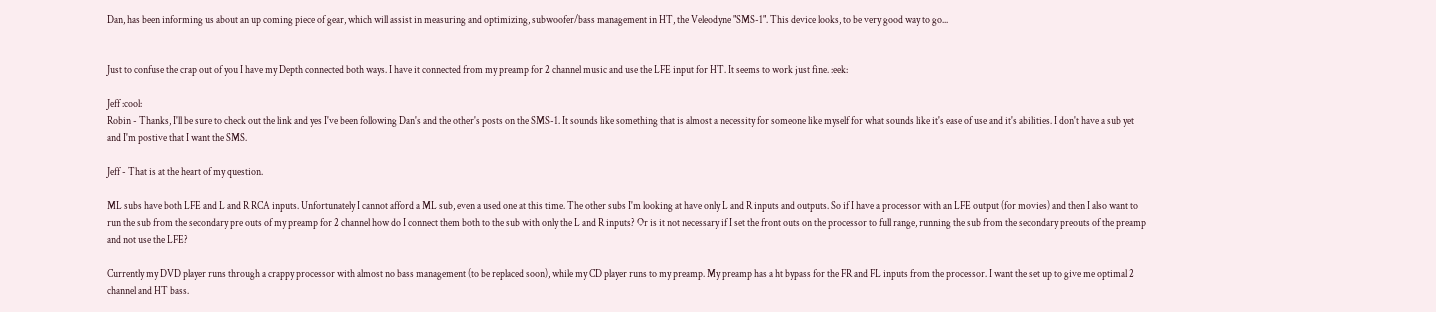Dan, has been informing us about an up coming piece of gear, which will assist in measuring and optimizing, subwoofer/bass management in HT, the Veleodyne "SMS-1". This device looks, to be very good way to go...


Just to confuse the crap out of you I have my Depth connected both ways. I have it connected from my preamp for 2 channel music and use the LFE input for HT. It seems to work just fine. :eek:

Jeff :cool:
Robin - Thanks, I'll be sure to check out the link and yes I've been following Dan's and the other's posts on the SMS-1. It sounds like something that is almost a necessity for someone like myself for what sounds like it's ease of use and it's abilities. I don't have a sub yet and I'm postive that I want the SMS.

Jeff - That is at the heart of my question.

ML subs have both LFE and L and R RCA inputs. Unfortunately I cannot afford a ML sub, even a used one at this time. The other subs I'm looking at have only L and R inputs and outputs. So if I have a processor with an LFE output (for movies) and then I also want to run the sub from the secondary pre outs of my preamp for 2 channel how do I connect them both to the sub with only the L and R inputs? Or is it not necessary if I set the front outs on the processor to full range, running the sub from the secondary preouts of the preamp and not use the LFE?

Currently my DVD player runs through a crappy processor with almost no bass management (to be replaced soon), while my CD player runs to my preamp. My preamp has a ht bypass for the FR and FL inputs from the processor. I want the set up to give me optimal 2 channel and HT bass.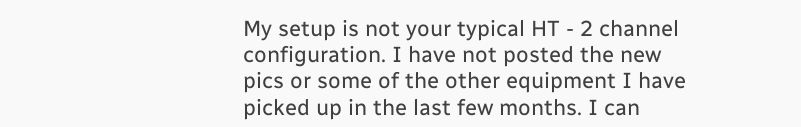My setup is not your typical HT - 2 channel configuration. I have not posted the new pics or some of the other equipment I have picked up in the last few months. I can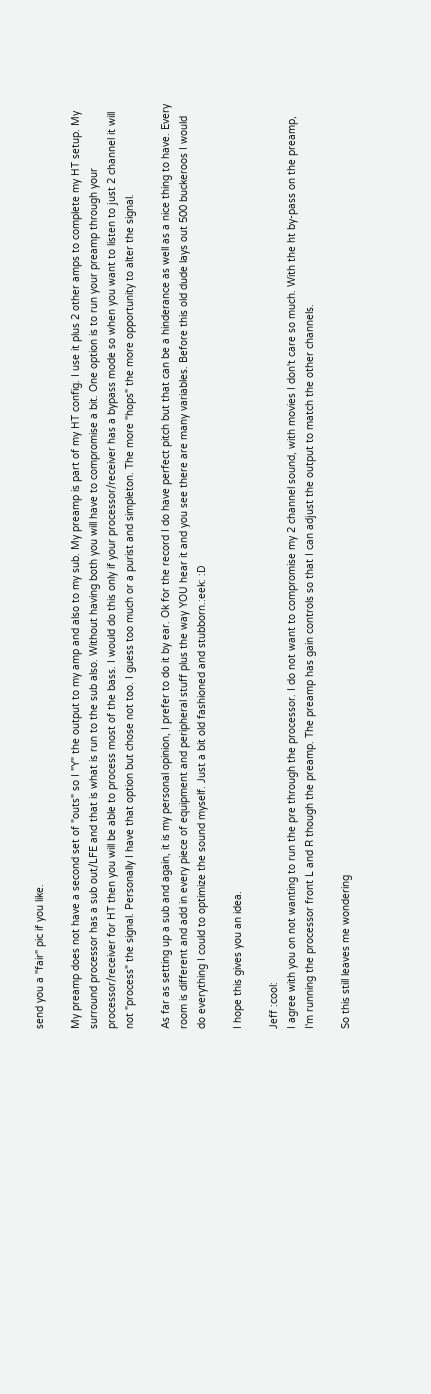send you a "fair" pic if you like.

My preamp does not have a second set of "outs" so I "Y" the output to my amp and also to my sub. My preamp is part of my HT config. I use it plus 2 other amps to complete my HT setup. My surround processor has a sub out/LFE and that is what is run to the sub also. Without having both you will have to compromise a bit. One option is to run your preamp through your processor/receiver for HT then you will be able to process most of the bass. I would do this only if your processor/receiver has a bypass mode so when you want to listen to just 2 channel it will not "process" the signal. Personally I have that option but chose not too. I guess too much or a purist and simpleton. The more "hops" the more opportunity to alter the signal.

As far as setting up a sub and again, it is my personal opinion, I prefer to do it by ear. Ok for the record I do have perfect pitch but that can be a hinderance as well as a nice thing to have. Every room is different and add in every piece of equipment and peripheral stuff plus the way YOU hear it and you see there are many variables. Before this old dude lays out 500 buckeroos I would do everything I could to optimize the sound myself. Just a bit old fashioned and stubborn.:eek: :D

I hope this gives you an idea.

Jeff :cool:
I agree with you on not wanting to run the pre through the processor. I do not want to compromise my 2 channel sound, with movies I don't care so much. With the ht by-pass on the preamp, I'm running the processor front L and R though the preamp. The preamp has gain controls so that I can adjust the output to match the other channels.

So this still leaves me wondering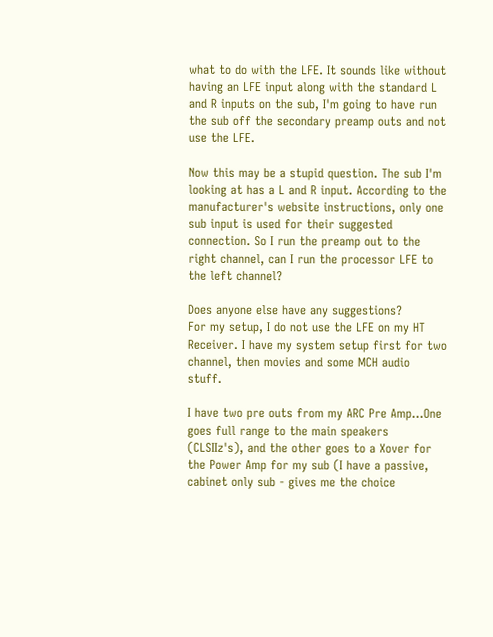what to do with the LFE. It sounds like without having an LFE input along with the standard L and R inputs on the sub, I'm going to have run the sub off the secondary preamp outs and not use the LFE.

Now this may be a stupid question. The sub I'm looking at has a L and R input. According to the manufacturer's website instructions, only one sub input is used for their suggested connection. So I run the preamp out to the right channel, can I run the processor LFE to the left channel?

Does anyone else have any suggestions?
For my setup, I do not use the LFE on my HT Receiver. I have my system setup first for two channel, then movies and some MCH audio stuff.

I have two pre outs from my ARC Pre Amp...One goes full range to the main speakers (CLSIIz's), and the other goes to a Xover for the Power Amp for my sub (I have a passive, cabinet only sub - gives me the choice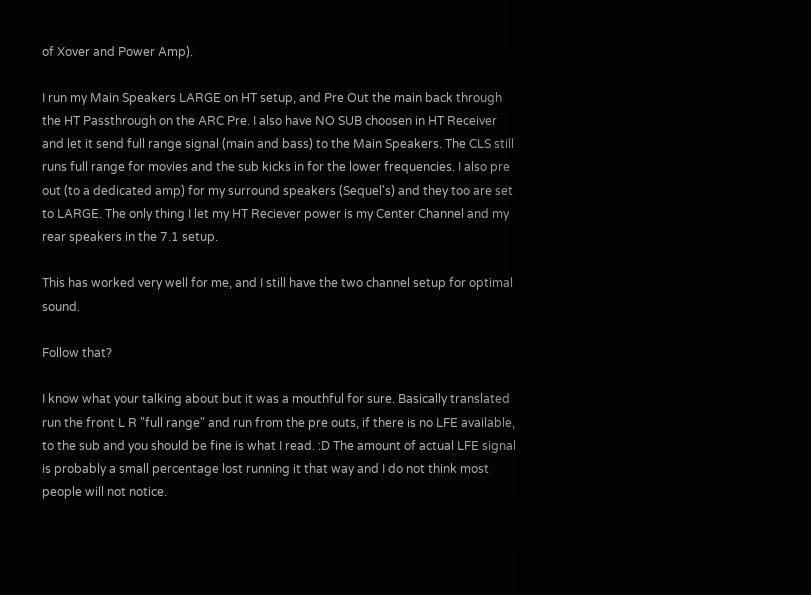of Xover and Power Amp).

I run my Main Speakers LARGE on HT setup, and Pre Out the main back through the HT Passthrough on the ARC Pre. I also have NO SUB choosen in HT Receiver and let it send full range signal (main and bass) to the Main Speakers. The CLS still runs full range for movies and the sub kicks in for the lower frequencies. I also pre out (to a dedicated amp) for my surround speakers (Sequel's) and they too are set to LARGE. The only thing I let my HT Reciever power is my Center Channel and my rear speakers in the 7.1 setup.

This has worked very well for me, and I still have the two channel setup for optimal sound.

Follow that?

I know what your talking about but it was a mouthful for sure. Basically translated run the front L R "full range" and run from the pre outs, if there is no LFE available, to the sub and you should be fine is what I read. :D The amount of actual LFE signal is probably a small percentage lost running it that way and I do not think most people will not notice.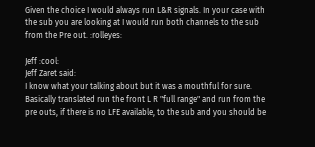Given the choice I would always run L&R signals. In your case with the sub you are looking at I would run both channels to the sub from the Pre out. :rolleyes:

Jeff :cool:
Jeff Zaret said:
I know what your talking about but it was a mouthful for sure. Basically translated run the front L R "full range" and run from the pre outs, if there is no LFE available, to the sub and you should be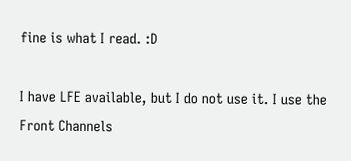fine is what I read. :D

I have LFE available, but I do not use it. I use the Front Channels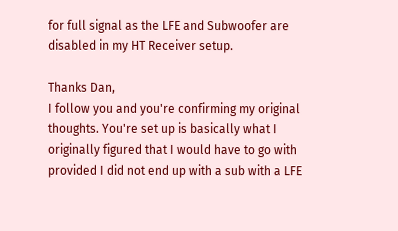for full signal as the LFE and Subwoofer are disabled in my HT Receiver setup.

Thanks Dan,
I follow you and you're confirming my original thoughts. You're set up is basically what I originally figured that I would have to go with provided I did not end up with a sub with a LFE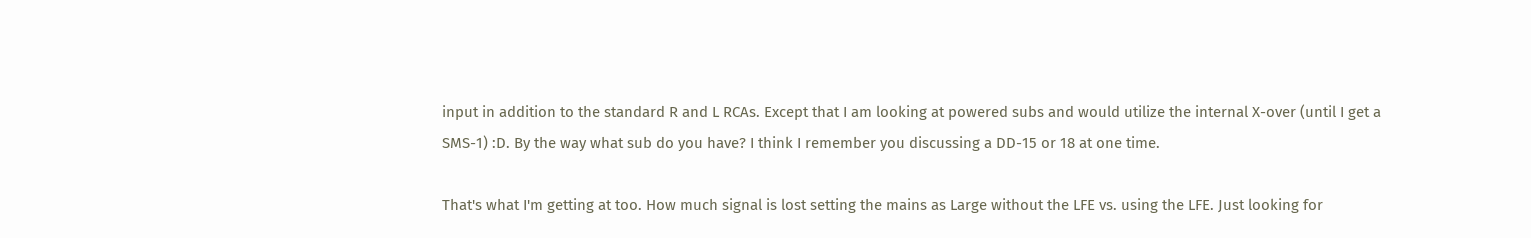input in addition to the standard R and L RCAs. Except that I am looking at powered subs and would utilize the internal X-over (until I get a SMS-1) :D. By the way what sub do you have? I think I remember you discussing a DD-15 or 18 at one time.

That's what I'm getting at too. How much signal is lost setting the mains as Large without the LFE vs. using the LFE. Just looking for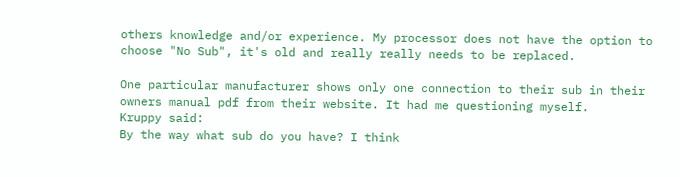others knowledge and/or experience. My processor does not have the option to choose "No Sub", it's old and really really needs to be replaced.

One particular manufacturer shows only one connection to their sub in their owners manual pdf from their website. It had me questioning myself.
Kruppy said:
By the way what sub do you have? I think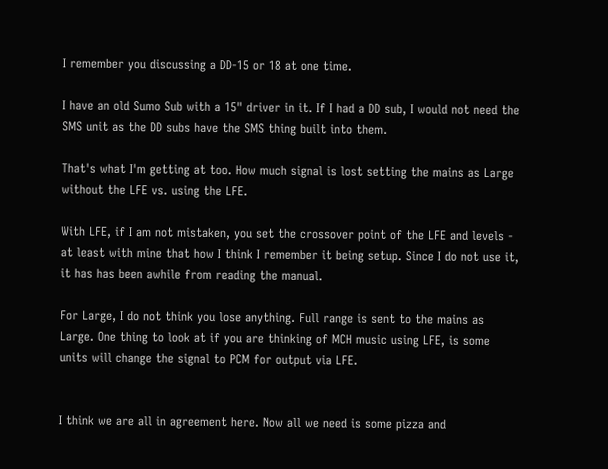I remember you discussing a DD-15 or 18 at one time.

I have an old Sumo Sub with a 15" driver in it. If I had a DD sub, I would not need the SMS unit as the DD subs have the SMS thing built into them.

That's what I'm getting at too. How much signal is lost setting the mains as Large without the LFE vs. using the LFE.

With LFE, if I am not mistaken, you set the crossover point of the LFE and levels - at least with mine that how I think I remember it being setup. Since I do not use it, it has has been awhile from reading the manual.

For Large, I do not think you lose anything. Full range is sent to the mains as Large. One thing to look at if you are thinking of MCH music using LFE, is some units will change the signal to PCM for output via LFE.


I think we are all in agreement here. Now all we need is some pizza and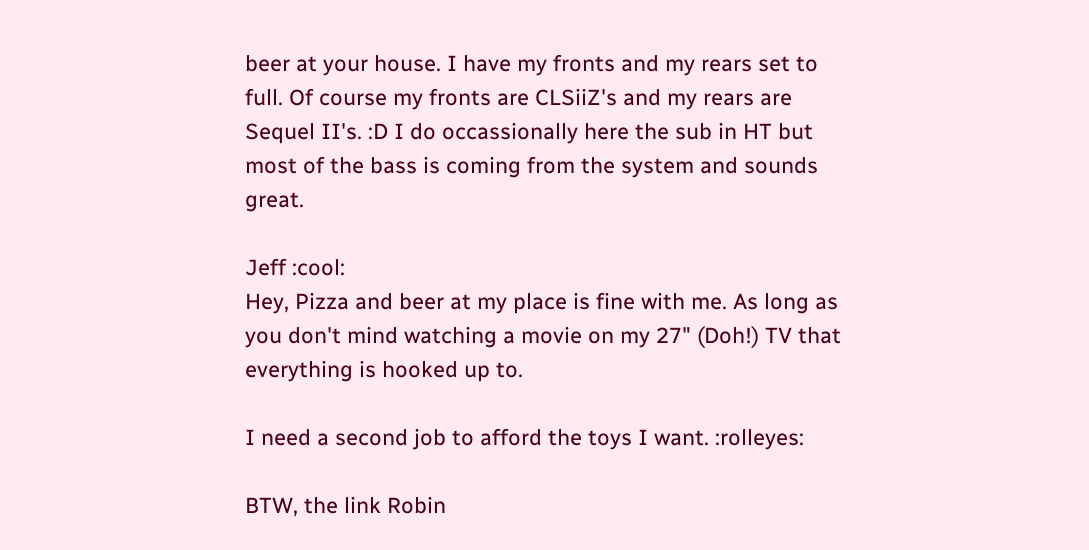beer at your house. I have my fronts and my rears set to full. Of course my fronts are CLSiiZ's and my rears are Sequel II's. :D I do occassionally here the sub in HT but most of the bass is coming from the system and sounds great.

Jeff :cool:
Hey, Pizza and beer at my place is fine with me. As long as you don't mind watching a movie on my 27" (Doh!) TV that everything is hooked up to.

I need a second job to afford the toys I want. :rolleyes:

BTW, the link Robin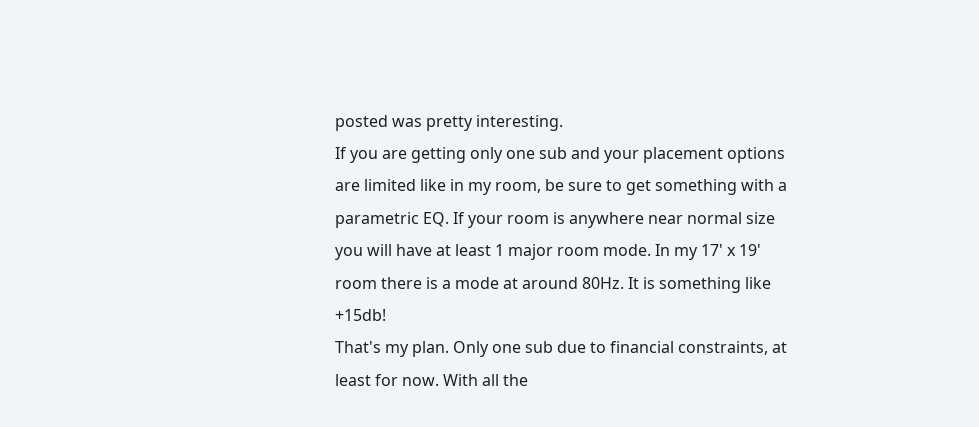posted was pretty interesting.
If you are getting only one sub and your placement options are limited like in my room, be sure to get something with a parametric EQ. If your room is anywhere near normal size you will have at least 1 major room mode. In my 17' x 19' room there is a mode at around 80Hz. It is something like +15db!
That's my plan. Only one sub due to financial constraints, at least for now. With all the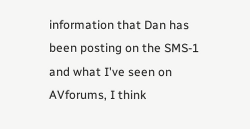information that Dan has been posting on the SMS-1 and what I've seen on AVforums, I think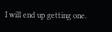I will end up getting one.